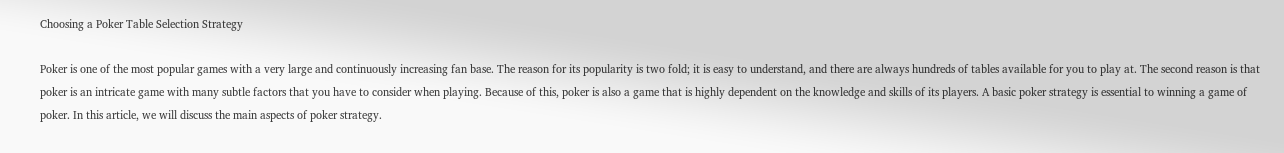Choosing a Poker Table Selection Strategy

Poker is one of the most popular games with a very large and continuously increasing fan base. The reason for its popularity is two fold; it is easy to understand, and there are always hundreds of tables available for you to play at. The second reason is that poker is an intricate game with many subtle factors that you have to consider when playing. Because of this, poker is also a game that is highly dependent on the knowledge and skills of its players. A basic poker strategy is essential to winning a game of poker. In this article, we will discuss the main aspects of poker strategy.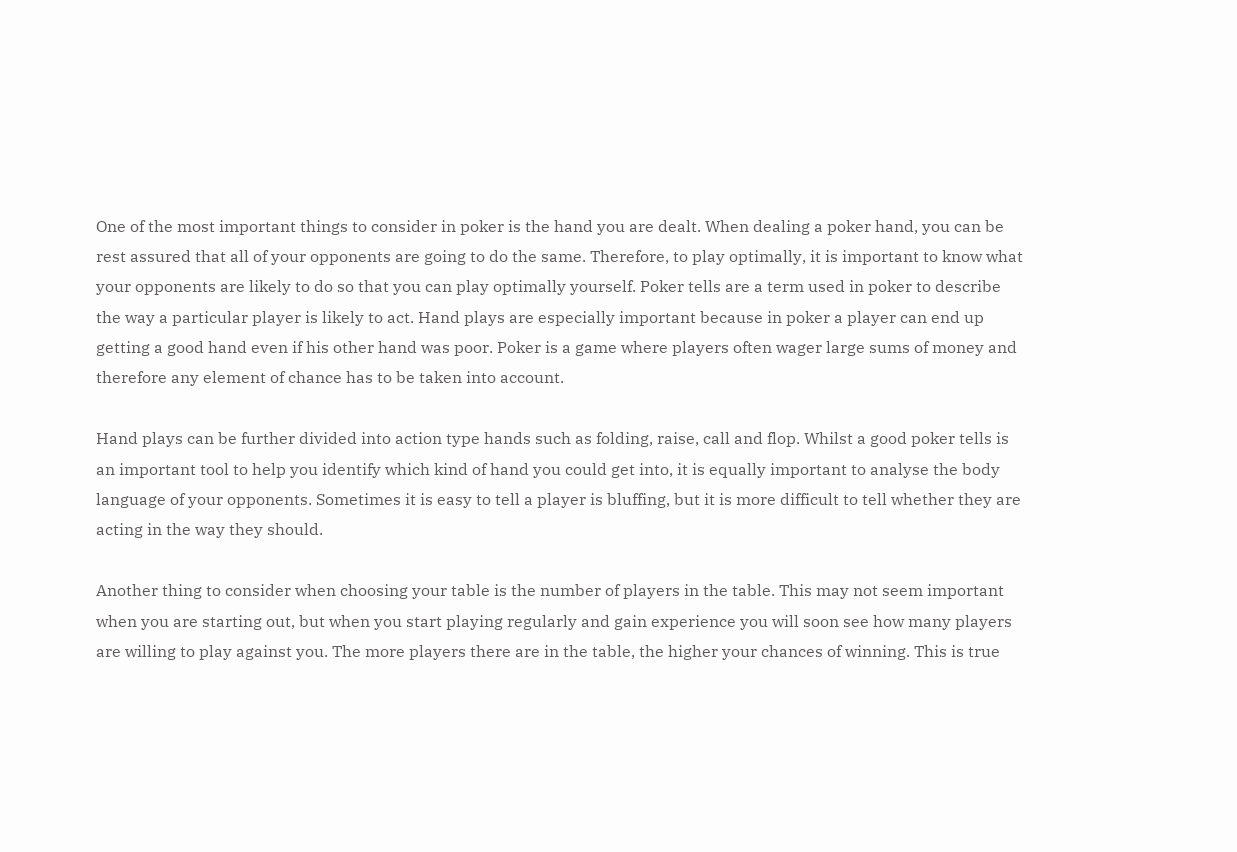One of the most important things to consider in poker is the hand you are dealt. When dealing a poker hand, you can be rest assured that all of your opponents are going to do the same. Therefore, to play optimally, it is important to know what your opponents are likely to do so that you can play optimally yourself. Poker tells are a term used in poker to describe the way a particular player is likely to act. Hand plays are especially important because in poker a player can end up getting a good hand even if his other hand was poor. Poker is a game where players often wager large sums of money and therefore any element of chance has to be taken into account.

Hand plays can be further divided into action type hands such as folding, raise, call and flop. Whilst a good poker tells is an important tool to help you identify which kind of hand you could get into, it is equally important to analyse the body language of your opponents. Sometimes it is easy to tell a player is bluffing, but it is more difficult to tell whether they are acting in the way they should.

Another thing to consider when choosing your table is the number of players in the table. This may not seem important when you are starting out, but when you start playing regularly and gain experience you will soon see how many players are willing to play against you. The more players there are in the table, the higher your chances of winning. This is true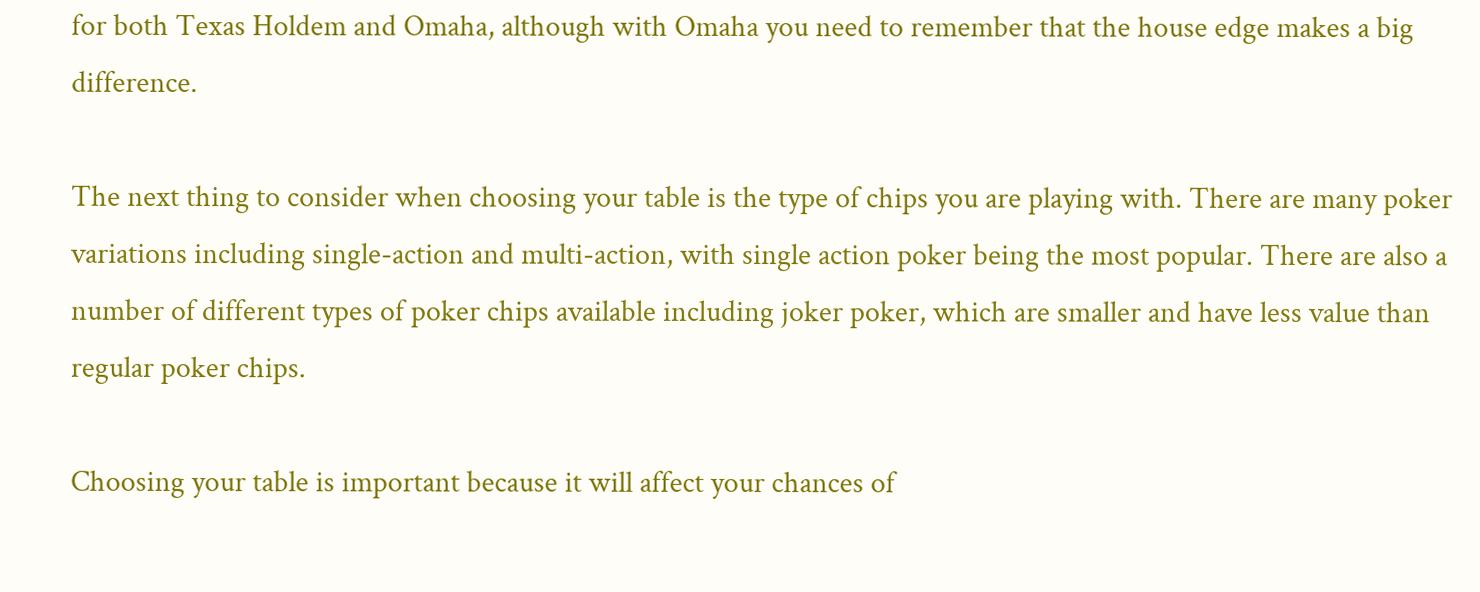for both Texas Holdem and Omaha, although with Omaha you need to remember that the house edge makes a big difference.

The next thing to consider when choosing your table is the type of chips you are playing with. There are many poker variations including single-action and multi-action, with single action poker being the most popular. There are also a number of different types of poker chips available including joker poker, which are smaller and have less value than regular poker chips.

Choosing your table is important because it will affect your chances of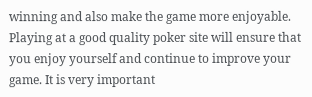winning and also make the game more enjoyable. Playing at a good quality poker site will ensure that you enjoy yourself and continue to improve your game. It is very important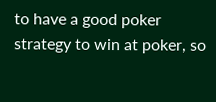to have a good poker strategy to win at poker, so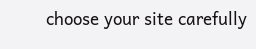choose your site carefully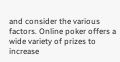and consider the various factors. Online poker offers a wide variety of prizes to increase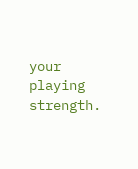your playing strength.